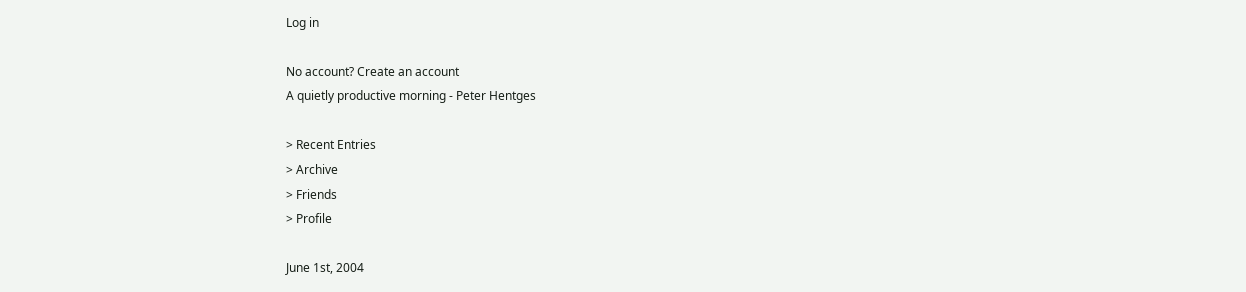Log in

No account? Create an account
A quietly productive morning - Peter Hentges

> Recent Entries
> Archive
> Friends
> Profile

June 1st, 2004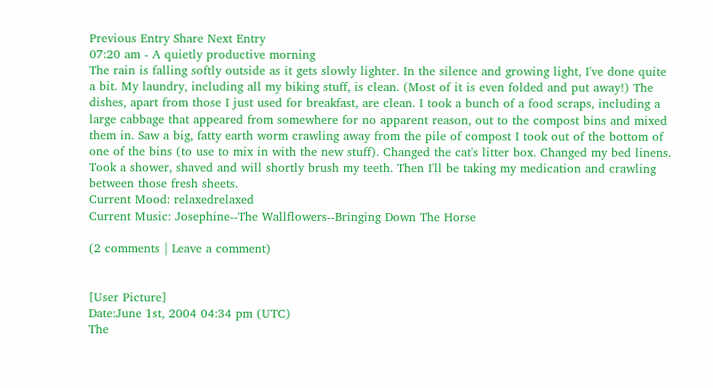Previous Entry Share Next Entry
07:20 am - A quietly productive morning
The rain is falling softly outside as it gets slowly lighter. In the silence and growing light, I've done quite a bit. My laundry, including all my biking stuff, is clean. (Most of it is even folded and put away!) The dishes, apart from those I just used for breakfast, are clean. I took a bunch of a food scraps, including a large cabbage that appeared from somewhere for no apparent reason, out to the compost bins and mixed them in. Saw a big, fatty earth worm crawling away from the pile of compost I took out of the bottom of one of the bins (to use to mix in with the new stuff). Changed the cat's litter box. Changed my bed linens. Took a shower, shaved and will shortly brush my teeth. Then I'll be taking my medication and crawling between those fresh sheets.
Current Mood: relaxedrelaxed
Current Music: Josephine--The Wallflowers--Bringing Down The Horse

(2 comments | Leave a comment)


[User Picture]
Date:June 1st, 2004 04:34 pm (UTC)
The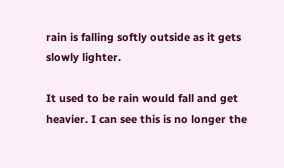rain is falling softly outside as it gets slowly lighter.

It used to be rain would fall and get heavier. I can see this is no longer the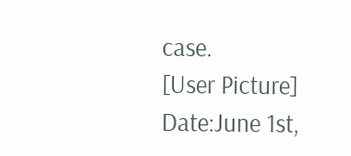case.
[User Picture]
Date:June 1st,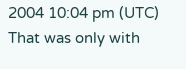2004 10:04 pm (UTC)
That was only with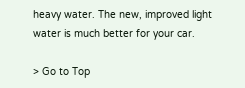heavy water. The new, improved light water is much better for your car.

> Go to Top